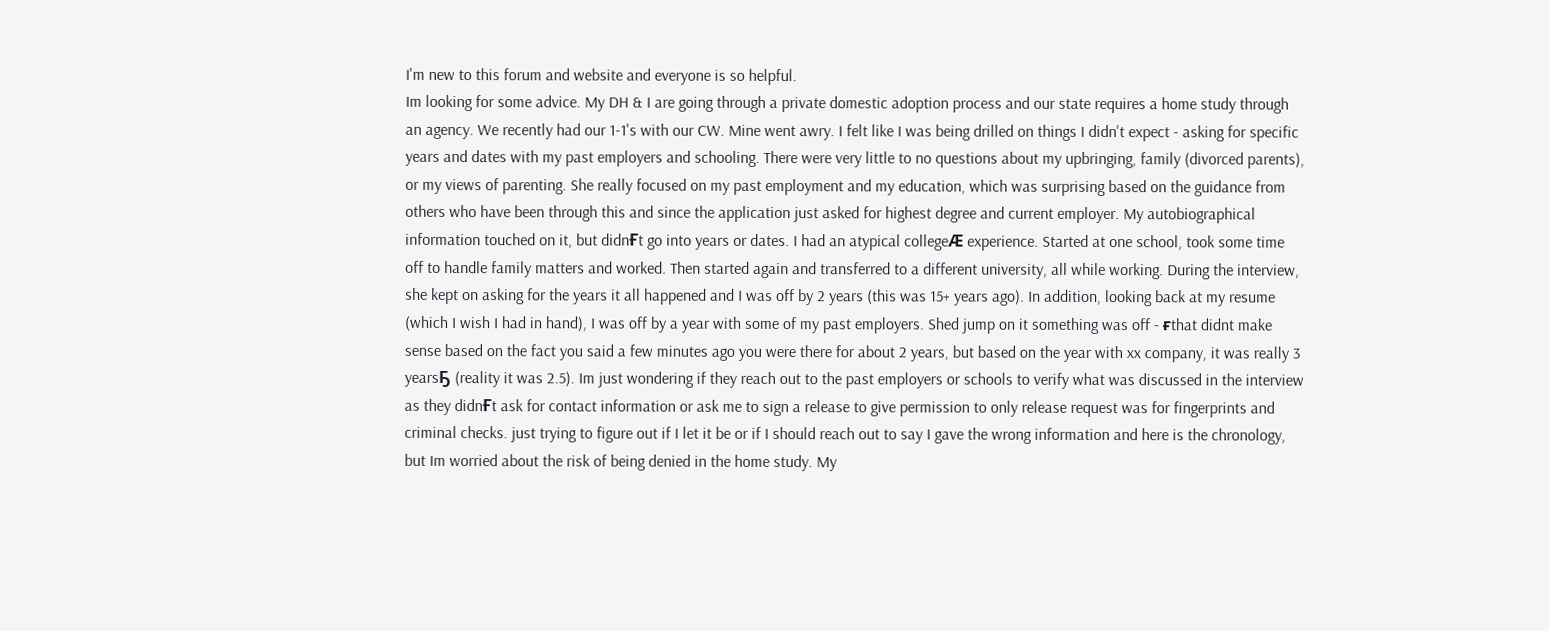I'm new to this forum and website and everyone is so helpful.
Im looking for some advice. My DH & I are going through a private domestic adoption process and our state requires a home study through an agency. We recently had our 1-1's with our CW. Mine went awry. I felt like I was being drilled on things I didn't expect - asking for specific years and dates with my past employers and schooling. There were very little to no questions about my upbringing, family (divorced parents), or my views of parenting. She really focused on my past employment and my education, which was surprising based on the guidance from others who have been through this and since the application just asked for highest degree and current employer. My autobiographical information touched on it, but didnҒt go into years or dates. I had an atypical collegeӔ experience. Started at one school, took some time off to handle family matters and worked. Then started again and transferred to a different university, all while working. During the interview, she kept on asking for the years it all happened and I was off by 2 years (this was 15+ years ago). In addition, looking back at my resume (which I wish I had in hand), I was off by a year with some of my past employers. Shed jump on it something was off - ғthat didnt make sense based on the fact you said a few minutes ago you were there for about 2 years, but based on the year with xx company, it was really 3 yearsҔ (reality it was 2.5). Im just wondering if they reach out to the past employers or schools to verify what was discussed in the interview as they didnҒt ask for contact information or ask me to sign a release to give permission to only release request was for fingerprints and criminal checks. just trying to figure out if I let it be or if I should reach out to say I gave the wrong information and here is the chronology, but Im worried about the risk of being denied in the home study. My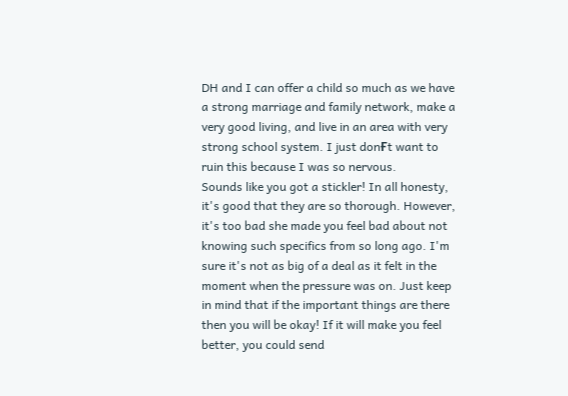DH and I can offer a child so much as we have a strong marriage and family network, make a very good living, and live in an area with very strong school system. I just donҒt want to ruin this because I was so nervous.
Sounds like you got a stickler! In all honesty, it's good that they are so thorough. However, it's too bad she made you feel bad about not knowing such specifics from so long ago. I'm sure it's not as big of a deal as it felt in the moment when the pressure was on. Just keep in mind that if the important things are there then you will be okay! If it will make you feel better, you could send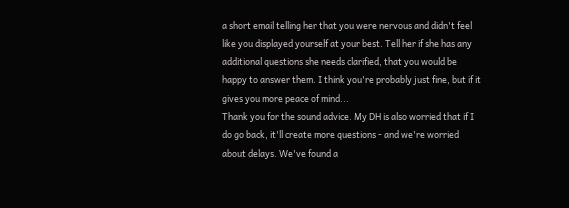a short email telling her that you were nervous and didn't feel like you displayed yourself at your best. Tell her if she has any additional questions she needs clarified, that you would be happy to answer them. I think you're probably just fine, but if it gives you more peace of mind...
Thank you for the sound advice. My DH is also worried that if I do go back, it'll create more questions - and we're worried about delays. We've found a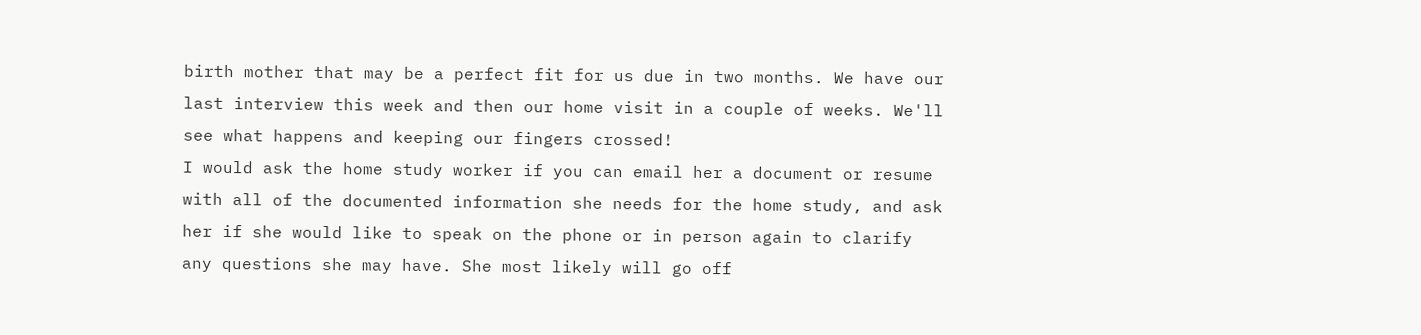birth mother that may be a perfect fit for us due in two months. We have our last interview this week and then our home visit in a couple of weeks. We'll see what happens and keeping our fingers crossed!
I would ask the home study worker if you can email her a document or resume with all of the documented information she needs for the home study, and ask her if she would like to speak on the phone or in person again to clarify any questions she may have. She most likely will go off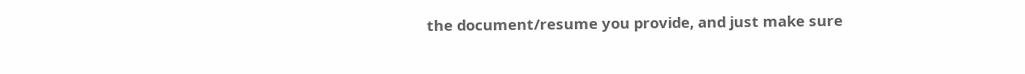the document/resume you provide, and just make sure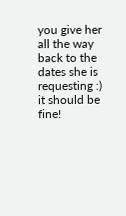you give her all the way back to the dates she is requesting :) it should be fine!